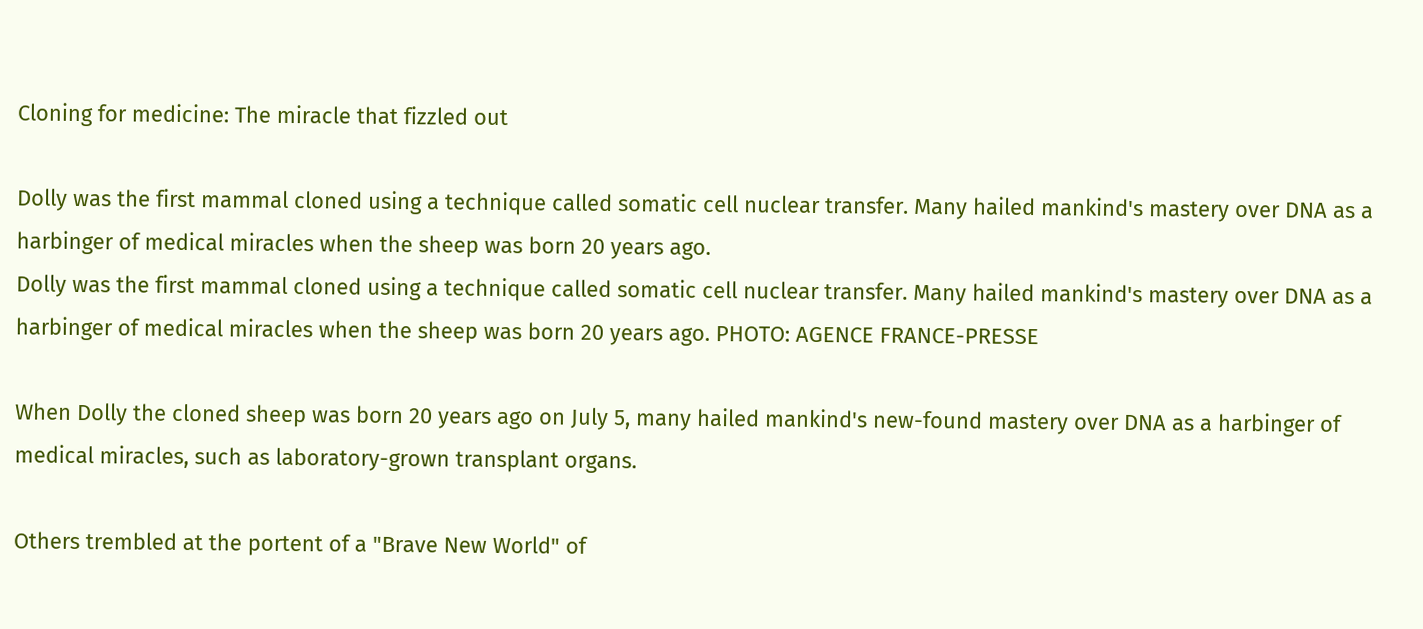Cloning for medicine: The miracle that fizzled out

Dolly was the first mammal cloned using a technique called somatic cell nuclear transfer. Many hailed mankind's mastery over DNA as a harbinger of medical miracles when the sheep was born 20 years ago.
Dolly was the first mammal cloned using a technique called somatic cell nuclear transfer. Many hailed mankind's mastery over DNA as a harbinger of medical miracles when the sheep was born 20 years ago. PHOTO: AGENCE FRANCE-PRESSE

When Dolly the cloned sheep was born 20 years ago on July 5, many hailed mankind's new-found mastery over DNA as a harbinger of medical miracles, such as laboratory-grown transplant organs.

Others trembled at the portent of a "Brave New World" of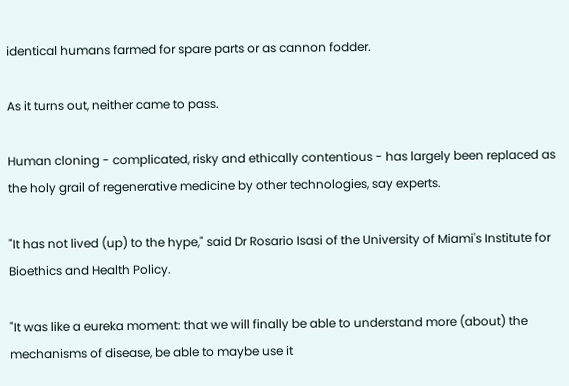identical humans farmed for spare parts or as cannon fodder.

As it turns out, neither came to pass.

Human cloning - complicated, risky and ethically contentious - has largely been replaced as the holy grail of regenerative medicine by other technologies, say experts.

"It has not lived (up) to the hype," said Dr Rosario Isasi of the University of Miami's Institute for Bioethics and Health Policy.

"It was like a eureka moment: that we will finally be able to understand more (about) the mechanisms of disease, be able to maybe use it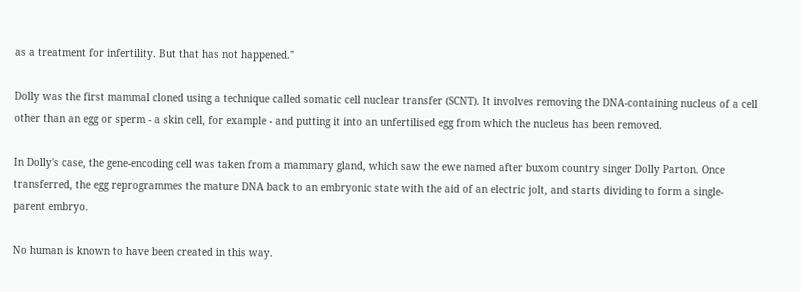as a treatment for infertility. But that has not happened."

Dolly was the first mammal cloned using a technique called somatic cell nuclear transfer (SCNT). It involves removing the DNA-containing nucleus of a cell other than an egg or sperm - a skin cell, for example - and putting it into an unfertilised egg from which the nucleus has been removed.

In Dolly's case, the gene-encoding cell was taken from a mammary gland, which saw the ewe named after buxom country singer Dolly Parton. Once transferred, the egg reprogrammes the mature DNA back to an embryonic state with the aid of an electric jolt, and starts dividing to form a single- parent embryo.

No human is known to have been created in this way.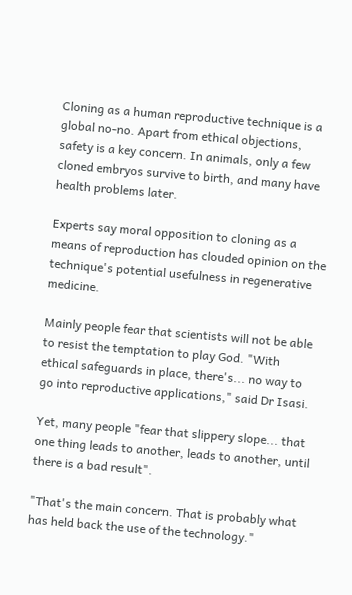Cloning as a human reproductive technique is a global no-no. Apart from ethical objections, safety is a key concern. In animals, only a few cloned embryos survive to birth, and many have health problems later.

Experts say moral opposition to cloning as a means of reproduction has clouded opinion on the technique's potential usefulness in regenerative medicine.

Mainly people fear that scientists will not be able to resist the temptation to play God. "With ethical safeguards in place, there's... no way to go into reproductive applications," said Dr Isasi.

Yet, many people "fear that slippery slope... that one thing leads to another, leads to another, until there is a bad result".

"That's the main concern. That is probably what has held back the use of the technology."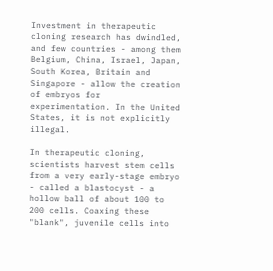Investment in therapeutic cloning research has dwindled, and few countries - among them Belgium, China, Israel, Japan, South Korea, Britain and Singapore - allow the creation of embryos for experimentation. In the United States, it is not explicitly illegal.

In therapeutic cloning, scientists harvest stem cells from a very early-stage embryo - called a blastocyst - a hollow ball of about 100 to 200 cells. Coaxing these "blank", juvenile cells into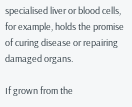specialised liver or blood cells, for example, holds the promise of curing disease or repairing damaged organs.

If grown from the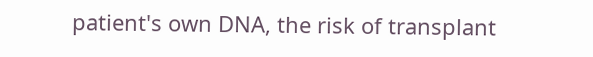patient's own DNA, the risk of transplant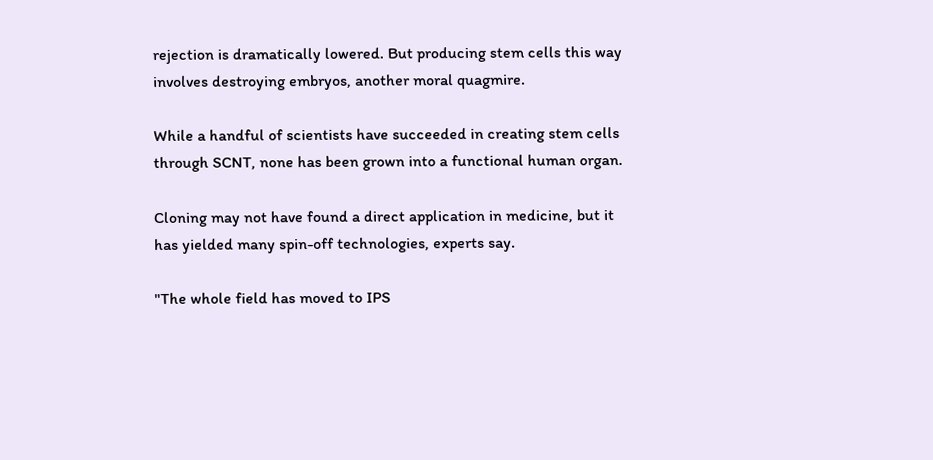rejection is dramatically lowered. But producing stem cells this way involves destroying embryos, another moral quagmire.

While a handful of scientists have succeeded in creating stem cells through SCNT, none has been grown into a functional human organ.

Cloning may not have found a direct application in medicine, but it has yielded many spin-off technologies, experts say.

"The whole field has moved to IPS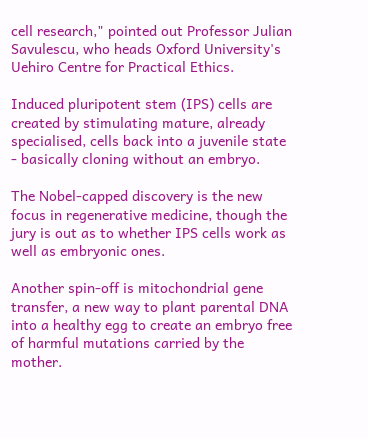cell research," pointed out Professor Julian Savulescu, who heads Oxford University's Uehiro Centre for Practical Ethics.

Induced pluripotent stem (IPS) cells are created by stimulating mature, already specialised, cells back into a juvenile state - basically cloning without an embryo.

The Nobel-capped discovery is the new focus in regenerative medicine, though the jury is out as to whether IPS cells work as well as embryonic ones.

Another spin-off is mitochondrial gene transfer, a new way to plant parental DNA into a healthy egg to create an embryo free of harmful mutations carried by the mother.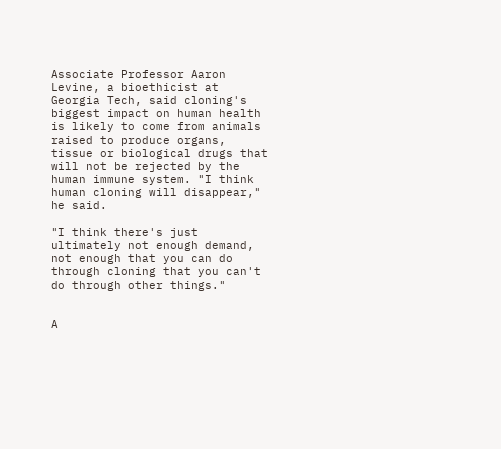Associate Professor Aaron Levine, a bioethicist at Georgia Tech, said cloning's biggest impact on human health is likely to come from animals raised to produce organs, tissue or biological drugs that will not be rejected by the human immune system. "I think human cloning will disappear," he said.

"I think there's just ultimately not enough demand, not enough that you can do through cloning that you can't do through other things."


A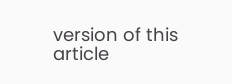version of this article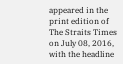appeared in the print edition of The Straits Times on July 08, 2016, with the headline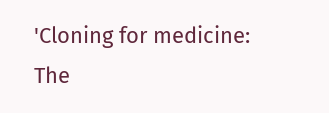'Cloning for medicine: The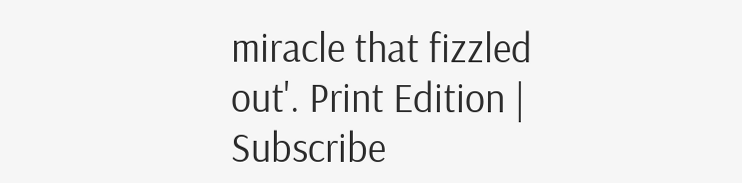miracle that fizzled out'. Print Edition | Subscribe